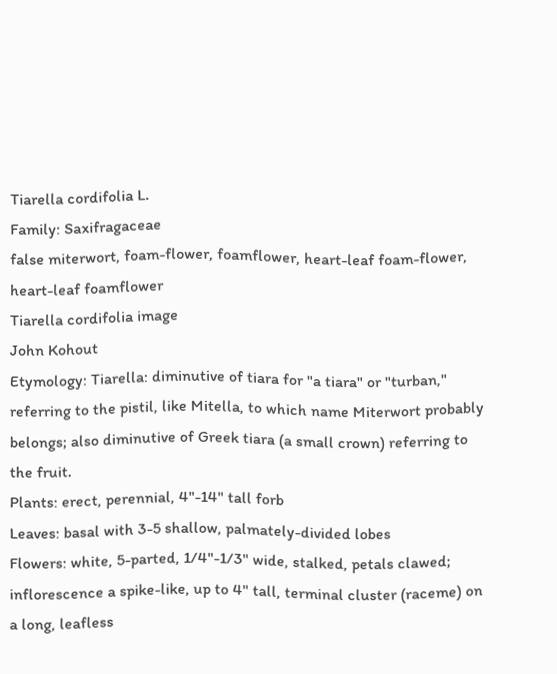Tiarella cordifolia L.
Family: Saxifragaceae
false miterwort, foam-flower, foamflower, heart-leaf foam-flower, heart-leaf foamflower
Tiarella cordifolia image
John Kohout
Etymology: Tiarella: diminutive of tiara for "a tiara" or "turban," referring to the pistil, like Mitella, to which name Miterwort probably belongs; also diminutive of Greek tiara (a small crown) referring to the fruit.
Plants: erect, perennial, 4"-14" tall forb
Leaves: basal with 3-5 shallow, palmately-divided lobes
Flowers: white, 5-parted, 1/4"-1/3" wide, stalked, petals clawed; inflorescence a spike-like, up to 4" tall, terminal cluster (raceme) on a long, leafless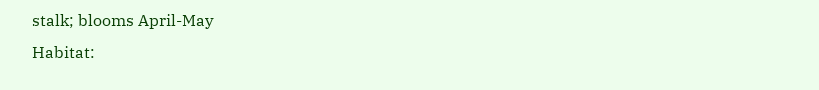stalk; blooms April-May
Habitat: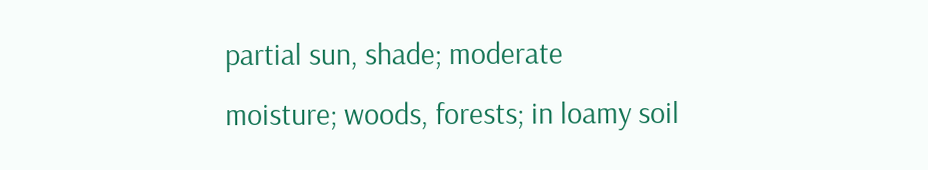partial sun, shade; moderate moisture; woods, forests; in loamy soil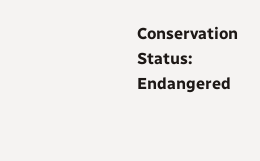Conservation Status: Endangered